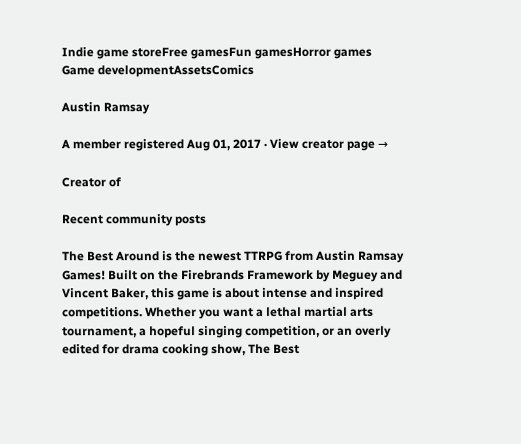Indie game storeFree gamesFun gamesHorror games
Game developmentAssetsComics

Austin Ramsay

A member registered Aug 01, 2017 · View creator page →

Creator of

Recent community posts

The Best Around is the newest TTRPG from Austin Ramsay Games! Built on the Firebrands Framework by Meguey and Vincent Baker, this game is about intense and inspired competitions. Whether you want a lethal martial arts tournament, a hopeful singing competition, or an overly edited for drama cooking show, The Best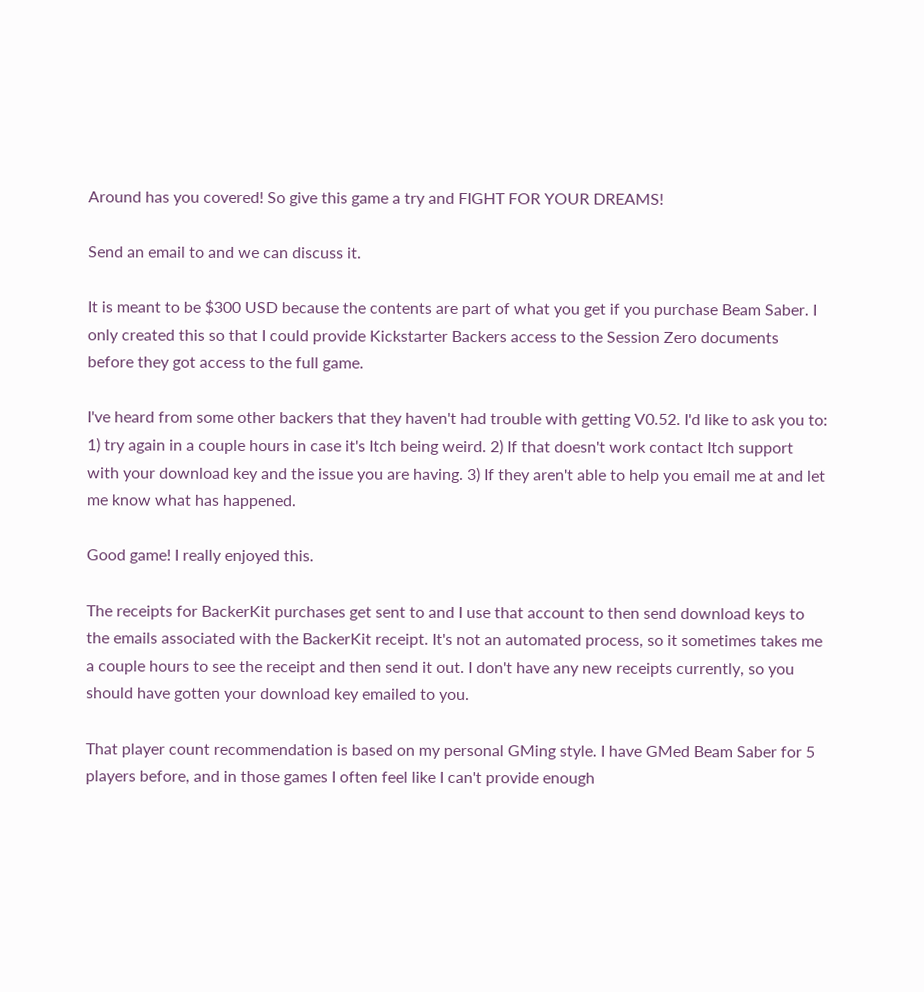Around has you covered! So give this game a try and FIGHT FOR YOUR DREAMS!

Send an email to and we can discuss it.

It is meant to be $300 USD because the contents are part of what you get if you purchase Beam Saber. I only created this so that I could provide Kickstarter Backers access to the Session Zero documents before they got access to the full game.

I've heard from some other backers that they haven't had trouble with getting V0.52. I'd like to ask you to: 1) try again in a couple hours in case it's Itch being weird. 2) If that doesn't work contact Itch support with your download key and the issue you are having. 3) If they aren't able to help you email me at and let me know what has happened.

Good game! I really enjoyed this.

The receipts for BackerKit purchases get sent to and I use that account to then send download keys to the emails associated with the BackerKit receipt. It's not an automated process, so it sometimes takes me a couple hours to see the receipt and then send it out. I don't have any new receipts currently, so you should have gotten your download key emailed to you.

That player count recommendation is based on my personal GMing style. I have GMed Beam Saber for 5 players before, and in those games I often feel like I can't provide enough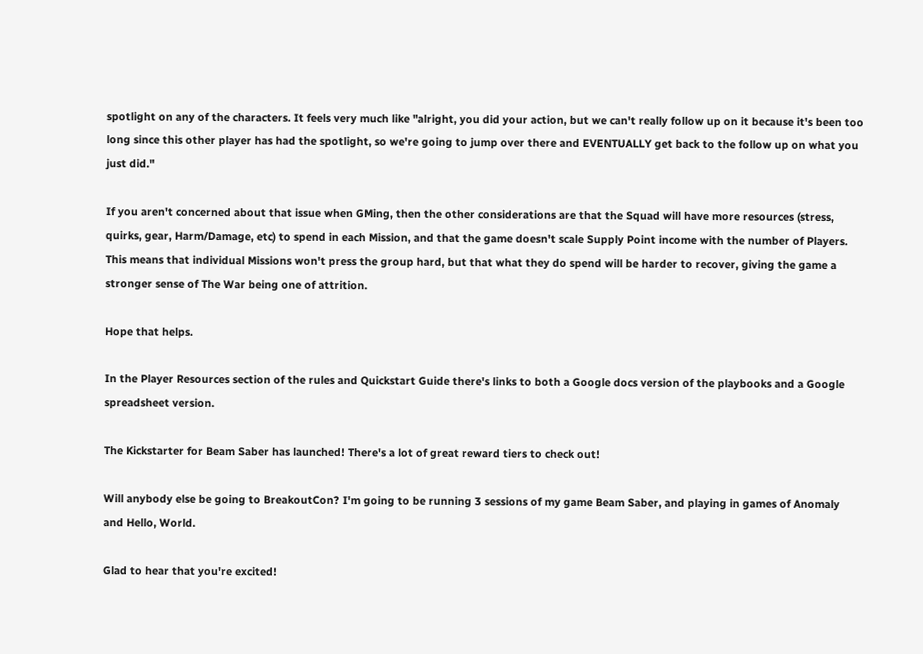spotlight on any of the characters. It feels very much like "alright, you did your action, but we can't really follow up on it because it's been too long since this other player has had the spotlight, so we're going to jump over there and EVENTUALLY get back to the follow up on what you just did."

If you aren't concerned about that issue when GMing, then the other considerations are that the Squad will have more resources (stress, quirks, gear, Harm/Damage, etc) to spend in each Mission, and that the game doesn't scale Supply Point income with the number of Players. This means that individual Missions won't press the group hard, but that what they do spend will be harder to recover, giving the game a stronger sense of The War being one of attrition.

Hope that helps.

In the Player Resources section of the rules and Quickstart Guide there's links to both a Google docs version of the playbooks and a Google spreadsheet version.

The Kickstarter for Beam Saber has launched! There's a lot of great reward tiers to check out!

Will anybody else be going to BreakoutCon? I'm going to be running 3 sessions of my game Beam Saber, and playing in games of Anomaly and Hello, World.

Glad to hear that you're excited!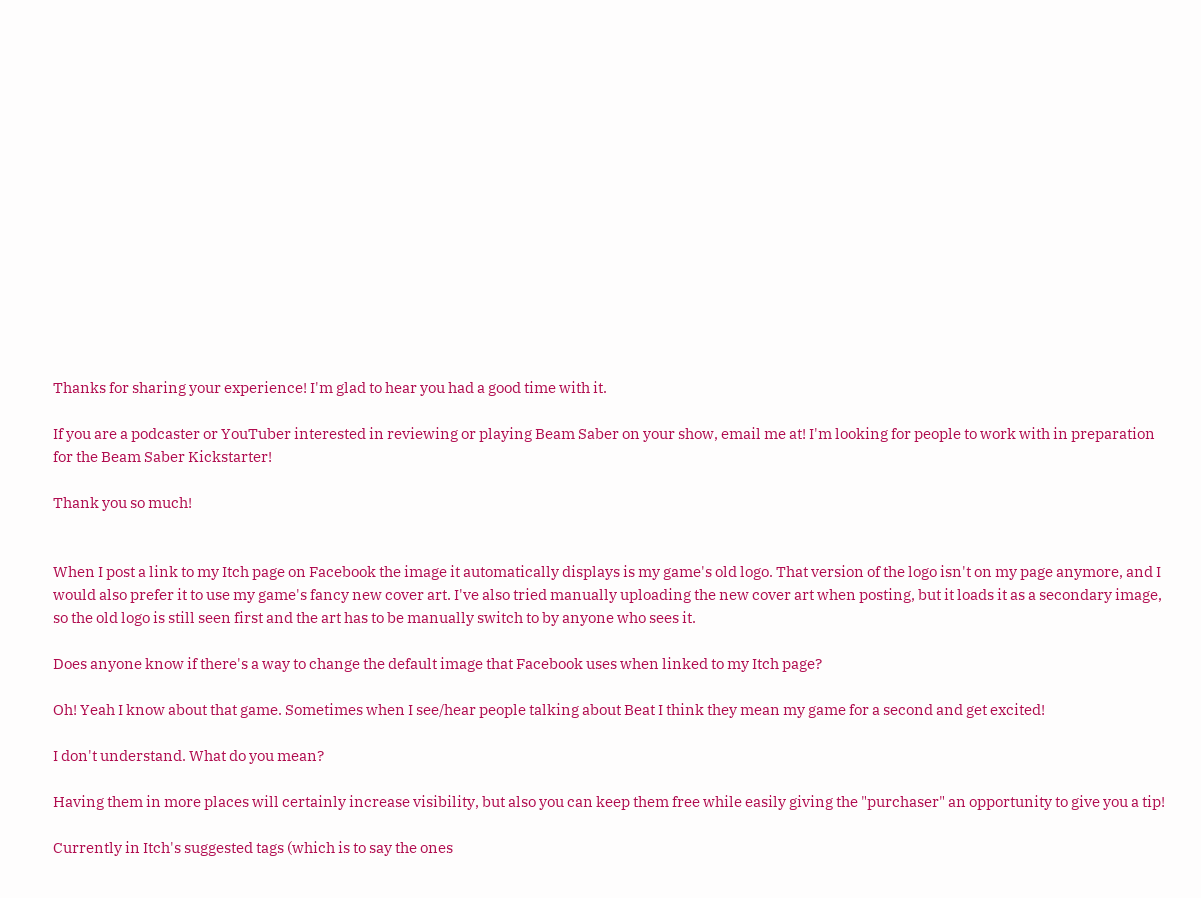Thanks for sharing your experience! I'm glad to hear you had a good time with it.

If you are a podcaster or YouTuber interested in reviewing or playing Beam Saber on your show, email me at! I'm looking for people to work with in preparation for the Beam Saber Kickstarter!

Thank you so much!


When I post a link to my Itch page on Facebook the image it automatically displays is my game's old logo. That version of the logo isn't on my page anymore, and I would also prefer it to use my game's fancy new cover art. I've also tried manually uploading the new cover art when posting, but it loads it as a secondary image, so the old logo is still seen first and the art has to be manually switch to by anyone who sees it.

Does anyone know if there's a way to change the default image that Facebook uses when linked to my Itch page?

Oh! Yeah I know about that game. Sometimes when I see/hear people talking about Beat I think they mean my game for a second and get excited!

I don't understand. What do you mean?

Having them in more places will certainly increase visibility, but also you can keep them free while easily giving the "purchaser" an opportunity to give you a tip!

Currently in Itch's suggested tags (which is to say the ones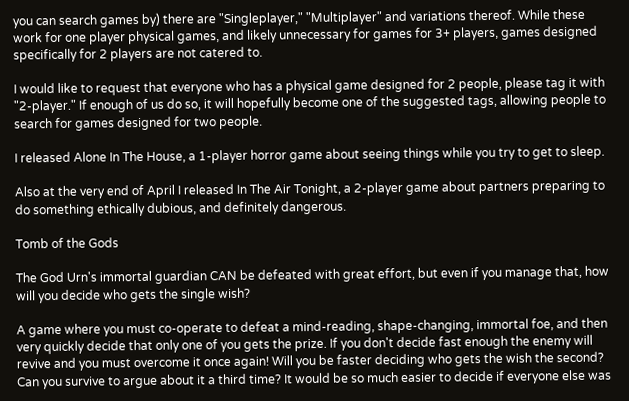you can search games by) there are "Singleplayer," "Multiplayer" and variations thereof. While these work for one player physical games, and likely unnecessary for games for 3+ players, games designed specifically for 2 players are not catered to.

I would like to request that everyone who has a physical game designed for 2 people, please tag it with "2-player." If enough of us do so, it will hopefully become one of the suggested tags, allowing people to search for games designed for two people.

I released Alone In The House, a 1-player horror game about seeing things while you try to get to sleep.

Also at the very end of April I released In The Air Tonight, a 2-player game about partners preparing to do something ethically dubious, and definitely dangerous.

Tomb of the Gods

The God Urn's immortal guardian CAN be defeated with great effort, but even if you manage that, how will you decide who gets the single wish?

A game where you must co-operate to defeat a mind-reading, shape-changing, immortal foe, and then very quickly decide that only one of you gets the prize. If you don't decide fast enough the enemy will revive and you must overcome it once again! Will you be faster deciding who gets the wish the second? Can you survive to argue about it a third time? It would be so much easier to decide if everyone else was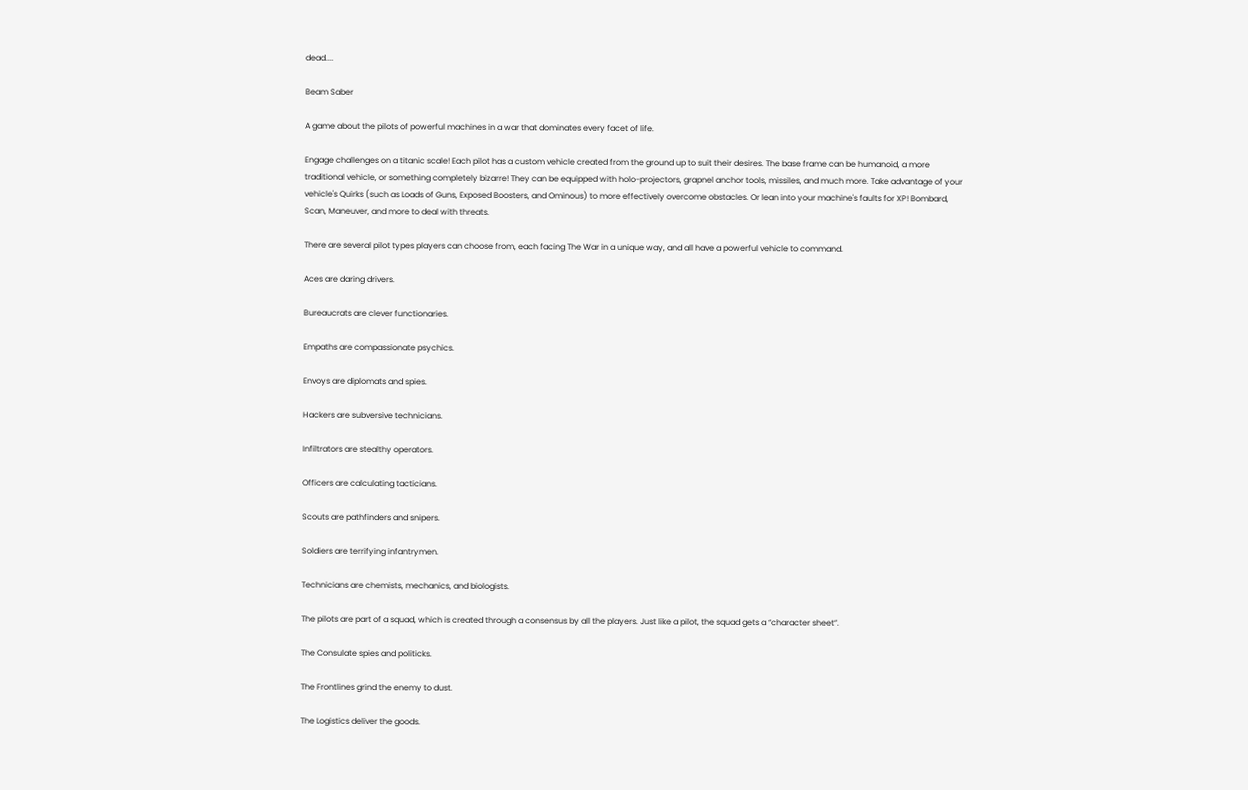dead....

Beam Saber

A game about the pilots of powerful machines in a war that dominates every facet of life.

Engage challenges on a titanic scale! Each pilot has a custom vehicle created from the ground up to suit their desires. The base frame can be humanoid, a more traditional vehicle, or something completely bizarre! They can be equipped with holo-projectors, grapnel anchor tools, missiles, and much more. Take advantage of your vehicle's Quirks (such as Loads of Guns, Exposed Boosters, and Ominous) to more effectively overcome obstacles. Or lean into your machine's faults for XP! Bombard, Scan, Maneuver, and more to deal with threats.

There are several pilot types players can choose from, each facing The War in a unique way, and all have a powerful vehicle to command.

Aces are daring drivers.

Bureaucrats are clever functionaries.

Empaths are compassionate psychics.

Envoys are diplomats and spies.

Hackers are subversive technicians.

Infiltrators are stealthy operators.

Officers are calculating tacticians.

Scouts are pathfinders and snipers.

Soldiers are terrifying infantrymen.

Technicians are chemists, mechanics, and biologists.

The pilots are part of a squad, which is created through a consensus by all the players. Just like a pilot, the squad gets a “character sheet”.

The Consulate spies and politicks.

The Frontlines grind the enemy to dust.

The Logistics deliver the goods.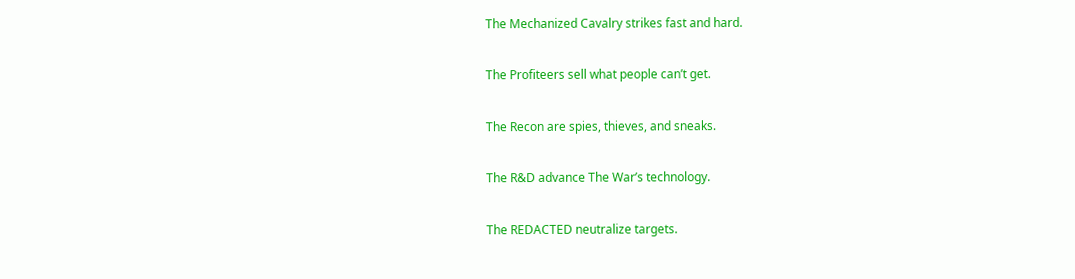The Mechanized Cavalry strikes fast and hard.

The Profiteers sell what people can’t get.

The Recon are spies, thieves, and sneaks.

The R&D advance The War’s technology.

The REDACTED neutralize targets.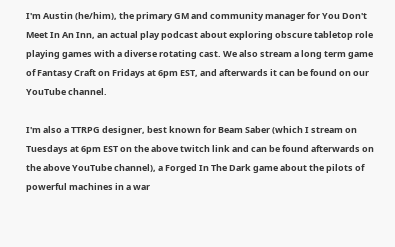I'm Austin (he/him), the primary GM and community manager for You Don't Meet In An Inn, an actual play podcast about exploring obscure tabletop role playing games with a diverse rotating cast. We also stream a long term game of Fantasy Craft on Fridays at 6pm EST, and afterwards it can be found on our YouTube channel.

I'm also a TTRPG designer, best known for Beam Saber (which I stream on Tuesdays at 6pm EST on the above twitch link and can be found afterwards on the above YouTube channel), a Forged In The Dark game about the pilots of powerful machines in a war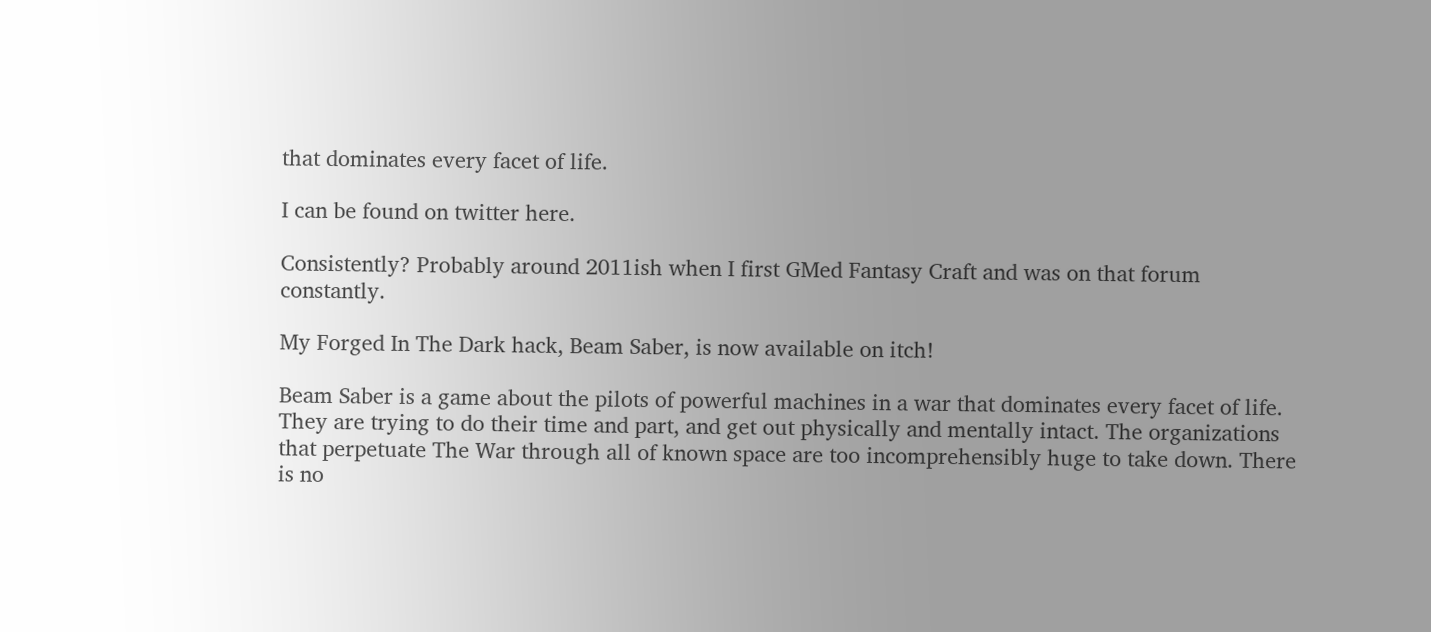that dominates every facet of life.

I can be found on twitter here.

Consistently? Probably around 2011ish when I first GMed Fantasy Craft and was on that forum constantly.

My Forged In The Dark hack, Beam Saber, is now available on itch!

Beam Saber is a game about the pilots of powerful machines in a war that dominates every facet of life. They are trying to do their time and part, and get out physically and mentally intact. The organizations that perpetuate The War through all of known space are too incomprehensibly huge to take down. There is no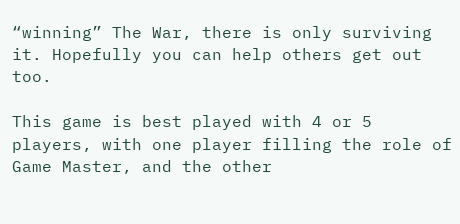“winning” The War, there is only surviving it. Hopefully you can help others get out too.

This game is best played with 4 or 5 players, with one player filling the role of Game Master, and the other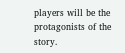players will be the protagonists of the story.